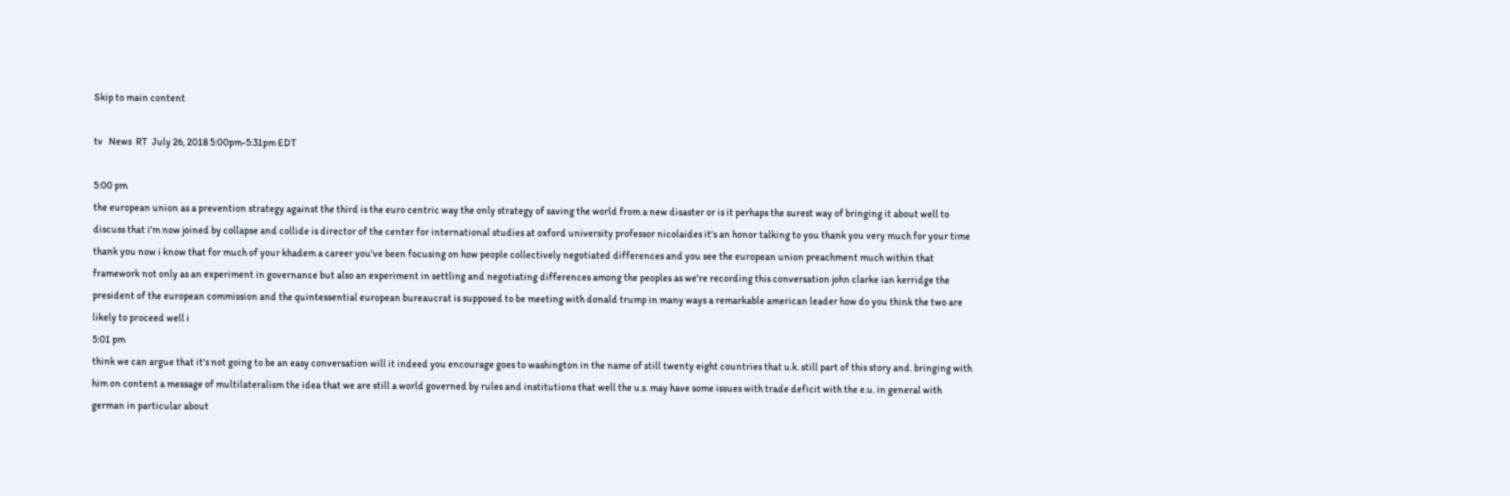Skip to main content

tv   News  RT  July 26, 2018 5:00pm-5:31pm EDT

5:00 pm
the european union as a prevention strategy against the third is the euro centric way the only strategy of saving the world from a new disaster or is it perhaps the surest way of bringing it about well to discuss that i'm now joined by collapse and collide is director of the center for international studies at oxford university professor nicolaides it's an honor talking to you thank you very much for your time thank you now i know that for much of your khadem a career you've been focusing on how people collectively negotiated differences and you see the european union preachment much within that framework not only as an experiment in governance but also an experiment in settling and negotiating differences among the peoples as we're recording this conversation john clarke ian kerridge the president of the european commission and the quintessential european bureaucrat is supposed to be meeting with donald trump in many ways a remarkable american leader how do you think the two are likely to proceed well i
5:01 pm
think we can argue that it's not going to be an easy conversation will it indeed you encourage goes to washington in the name of still twenty eight countries that u.k. still part of this story and. bringing with him on content a message of multilateralism the idea that we are still a world governed by rules and institutions that well the u.s. may have some issues with trade deficit with the e.u. in general with german in particular about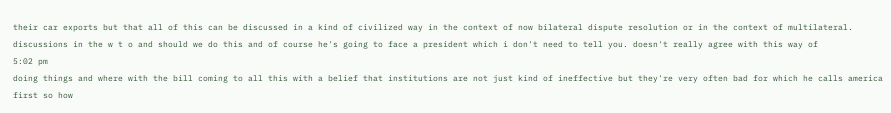their car exports but that all of this can be discussed in a kind of civilized way in the context of now bilateral dispute resolution or in the context of multilateral. discussions in the w t o and should we do this and of course he's going to face a president which i don't need to tell you. doesn't really agree with this way of
5:02 pm
doing things and where with the bill coming to all this with a belief that institutions are not just kind of ineffective but they're very often bad for which he calls america first so how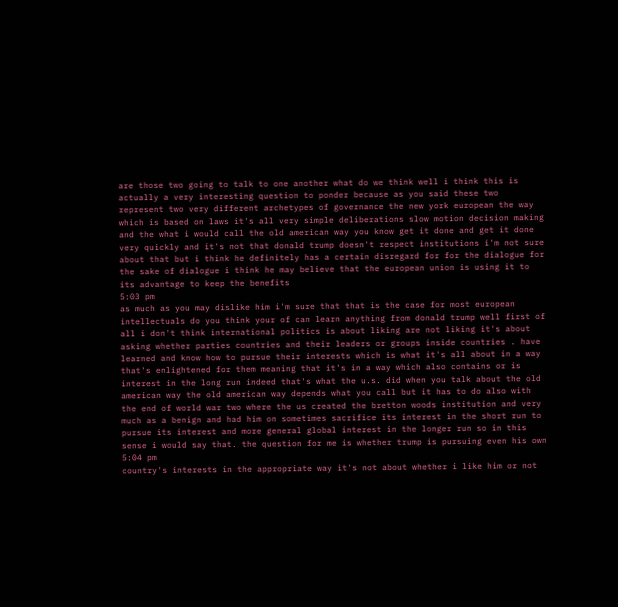are those two going to talk to one another what do we think well i think this is actually a very interesting question to ponder because as you said these two represent two very different archetypes of governance the new york european the way which is based on laws it's all very simple deliberations slow motion decision making and the what i would call the old american way you know get it done and get it done very quickly and it's not that donald trump doesn't respect institutions i'm not sure about that but i think he definitely has a certain disregard for for the dialogue for the sake of dialogue i think he may believe that the european union is using it to its advantage to keep the benefits
5:03 pm
as much as you may dislike him i'm sure that that is the case for most european intellectuals do you think your of can learn anything from donald trump well first of all i don't think international politics is about liking are not liking it's about asking whether parties countries and their leaders or groups inside countries . have learned and know how to pursue their interests which is what it's all about in a way that's enlightened for them meaning that it's in a way which also contains or is interest in the long run indeed that's what the u.s. did when you talk about the old american way the old american way depends what you call but it has to do also with the end of world war two where the us created the bretton woods institution and very much as a benign and had him on sometimes sacrifice its interest in the short run to pursue its interest and more general global interest in the longer run so in this sense i would say that. the question for me is whether trump is pursuing even his own
5:04 pm
country's interests in the appropriate way it's not about whether i like him or not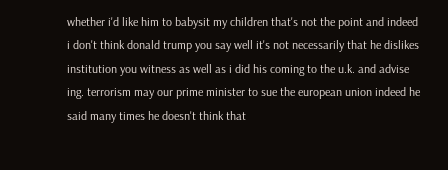whether i'd like him to babysit my children that's not the point and indeed i don't think donald trump you say well it's not necessarily that he dislikes institution you witness as well as i did his coming to the u.k. and advise ing. terrorism may our prime minister to sue the european union indeed he said many times he doesn't think that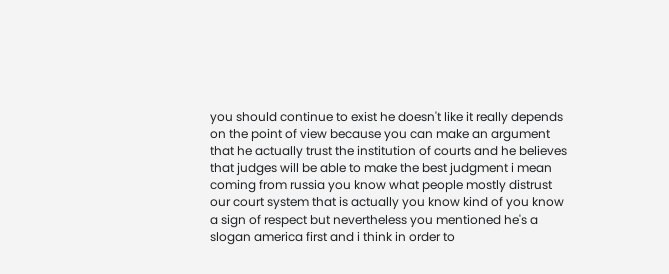you should continue to exist he doesn't like it really depends on the point of view because you can make an argument that he actually trust the institution of courts and he believes that judges will be able to make the best judgment i mean coming from russia you know what people mostly distrust our court system that is actually you know kind of you know a sign of respect but nevertheless you mentioned he's a slogan america first and i think in order to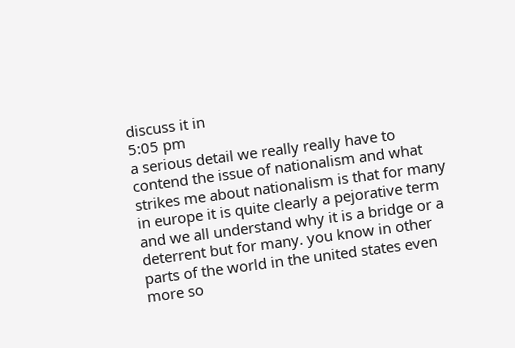discuss it in
5:05 pm
a serious detail we really really have to contend the issue of nationalism and what strikes me about nationalism is that for many in europe it is quite clearly a pejorative term and we all understand why it is a bridge or a deterrent but for many. you know in other parts of the world in the united states even more so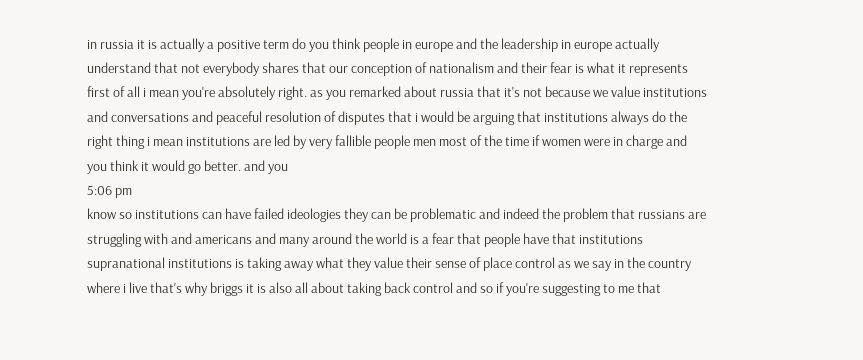in russia it is actually a positive term do you think people in europe and the leadership in europe actually understand that not everybody shares that our conception of nationalism and their fear is what it represents first of all i mean you're absolutely right. as you remarked about russia that it's not because we value institutions and conversations and peaceful resolution of disputes that i would be arguing that institutions always do the right thing i mean institutions are led by very fallible people men most of the time if women were in charge and you think it would go better. and you
5:06 pm
know so institutions can have failed ideologies they can be problematic and indeed the problem that russians are struggling with and americans and many around the world is a fear that people have that institutions supranational institutions is taking away what they value their sense of place control as we say in the country where i live that's why briggs it is also all about taking back control and so if you're suggesting to me that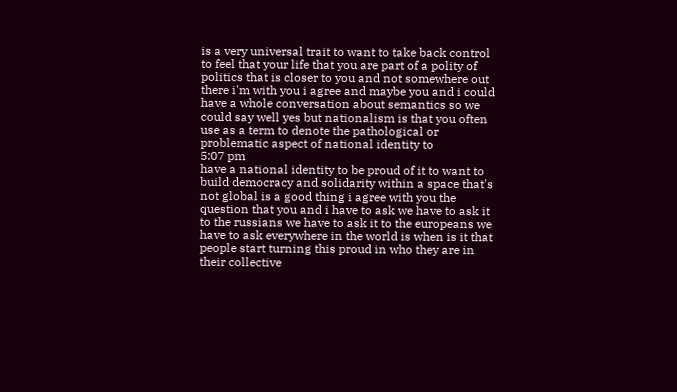is a very universal trait to want to take back control to feel that your life that you are part of a polity of politics that is closer to you and not somewhere out there i'm with you i agree and maybe you and i could have a whole conversation about semantics so we could say well yes but nationalism is that you often use as a term to denote the pathological or problematic aspect of national identity to
5:07 pm
have a national identity to be proud of it to want to build democracy and solidarity within a space that's not global is a good thing i agree with you the question that you and i have to ask we have to ask it to the russians we have to ask it to the europeans we have to ask everywhere in the world is when is it that people start turning this proud in who they are in their collective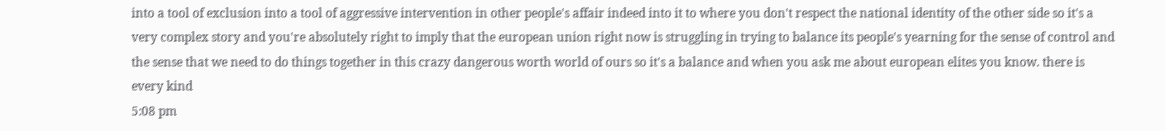into a tool of exclusion into a tool of aggressive intervention in other people's affair indeed into it to where you don't respect the national identity of the other side so it's a very complex story and you're absolutely right to imply that the european union right now is struggling in trying to balance its people's yearning for the sense of control and the sense that we need to do things together in this crazy dangerous worth world of ours so it's a balance and when you ask me about european elites you know. there is every kind
5:08 pm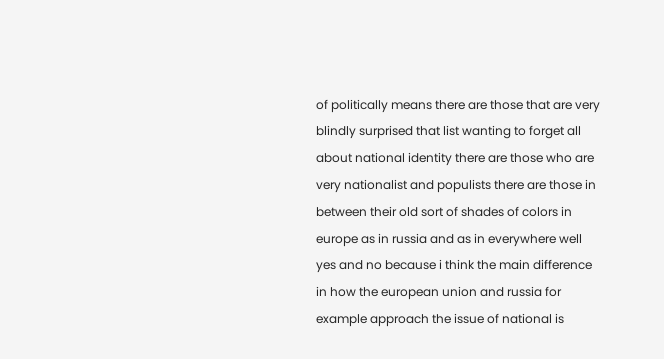of politically means there are those that are very blindly surprised that list wanting to forget all about national identity there are those who are very nationalist and populists there are those in between their old sort of shades of colors in europe as in russia and as in everywhere well yes and no because i think the main difference in how the european union and russia for example approach the issue of national is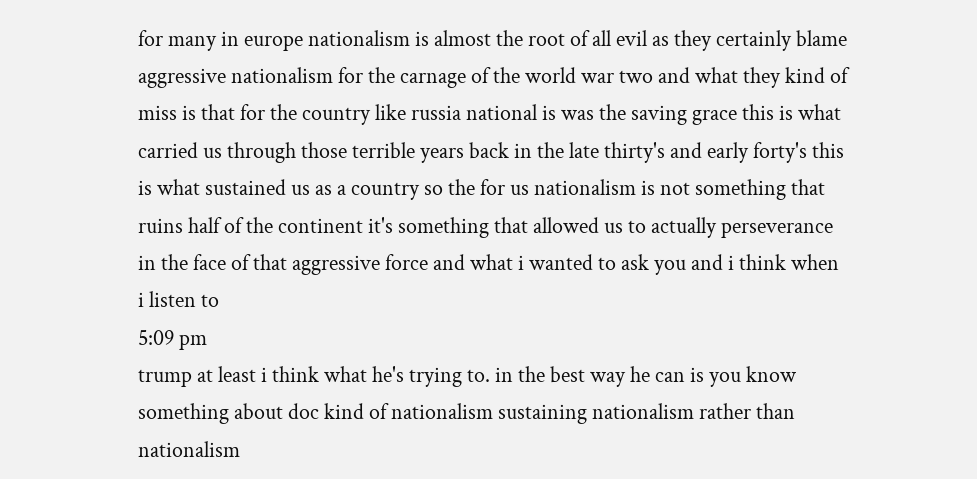for many in europe nationalism is almost the root of all evil as they certainly blame aggressive nationalism for the carnage of the world war two and what they kind of miss is that for the country like russia national is was the saving grace this is what carried us through those terrible years back in the late thirty's and early forty's this is what sustained us as a country so the for us nationalism is not something that ruins half of the continent it's something that allowed us to actually perseverance in the face of that aggressive force and what i wanted to ask you and i think when i listen to
5:09 pm
trump at least i think what he's trying to. in the best way he can is you know something about doc kind of nationalism sustaining nationalism rather than nationalism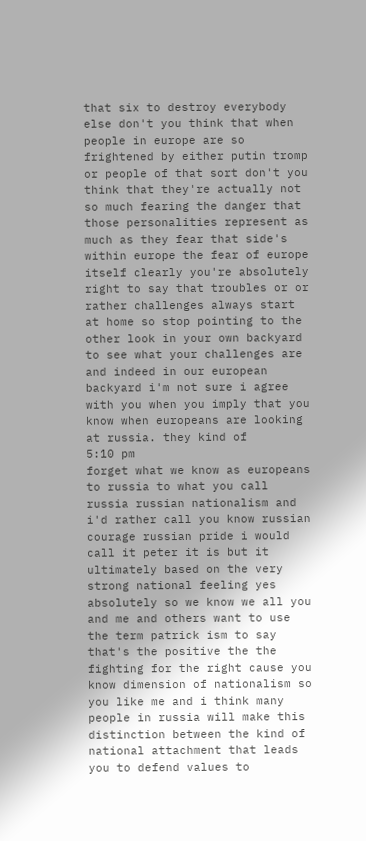that six to destroy everybody else don't you think that when people in europe are so frightened by either putin tromp or people of that sort don't you think that they're actually not so much fearing the danger that those personalities represent as much as they fear that side's within europe the fear of europe itself clearly you're absolutely right to say that troubles or or rather challenges always start at home so stop pointing to the other look in your own backyard to see what your challenges are and indeed in our european backyard i'm not sure i agree with you when you imply that you know when europeans are looking at russia. they kind of
5:10 pm
forget what we know as europeans to russia to what you call russia russian nationalism and i'd rather call you know russian courage russian pride i would call it peter it is but it ultimately based on the very strong national feeling yes absolutely so we know we all you and me and others want to use the term patrick ism to say that's the positive the the fighting for the right cause you know dimension of nationalism so you like me and i think many people in russia will make this distinction between the kind of national attachment that leads you to defend values to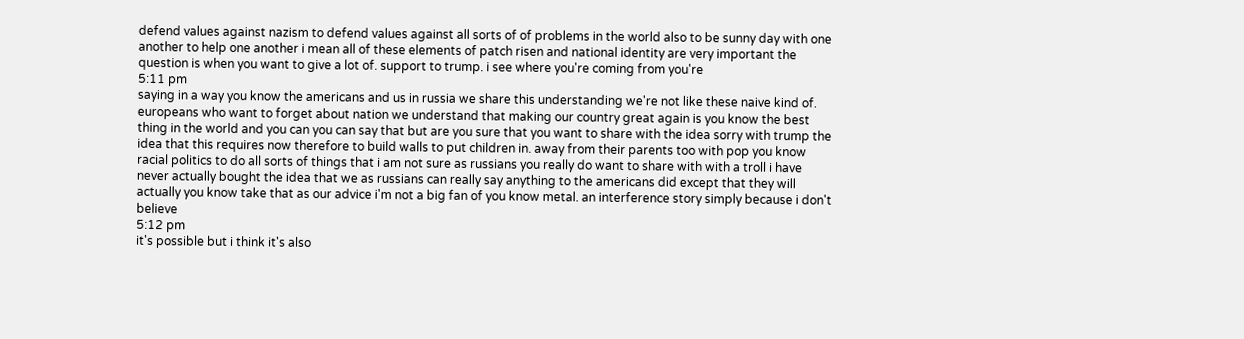defend values against nazism to defend values against all sorts of of problems in the world also to be sunny day with one another to help one another i mean all of these elements of patch risen and national identity are very important the question is when you want to give a lot of. support to trump. i see where you're coming from you're
5:11 pm
saying in a way you know the americans and us in russia we share this understanding we're not like these naive kind of. europeans who want to forget about nation we understand that making our country great again is you know the best thing in the world and you can you can say that but are you sure that you want to share with the idea sorry with trump the idea that this requires now therefore to build walls to put children in. away from their parents too with pop you know racial politics to do all sorts of things that i am not sure as russians you really do want to share with with a troll i have never actually bought the idea that we as russians can really say anything to the americans did except that they will actually you know take that as our advice i'm not a big fan of you know metal. an interference story simply because i don't believe
5:12 pm
it's possible but i think it's also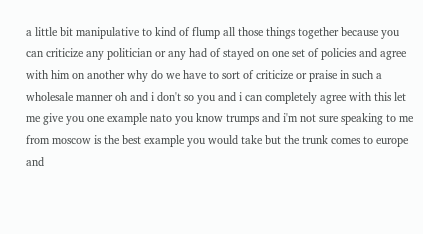a little bit manipulative to kind of flump all those things together because you can criticize any politician or any had of stayed on one set of policies and agree with him on another why do we have to sort of criticize or praise in such a wholesale manner oh and i don't so you and i can completely agree with this let me give you one example nato you know trumps and i'm not sure speaking to me from moscow is the best example you would take but the trunk comes to europe and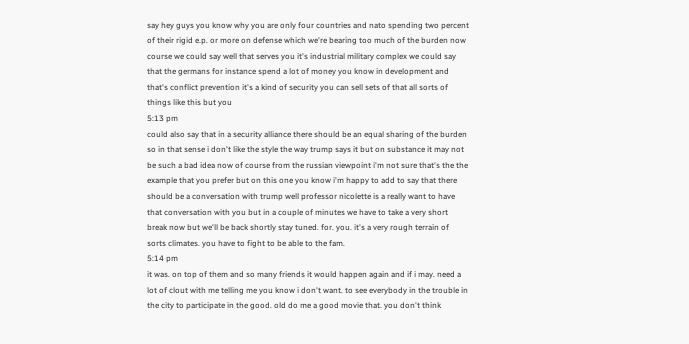say hey guys you know why you are only four countries and nato spending two percent of their rigid e.p. or more on defense which we're bearing too much of the burden now course we could say well that serves you it's industrial military complex we could say that the germans for instance spend a lot of money you know in development and that's conflict prevention it's a kind of security you can sell sets of that all sorts of things like this but you
5:13 pm
could also say that in a security alliance there should be an equal sharing of the burden so in that sense i don't like the style the way trump says it but on substance it may not be such a bad idea now of course from the russian viewpoint i'm not sure that's the the example that you prefer but on this one you know i'm happy to add to say that there should be a conversation with trump well professor nicolette is a really want to have that conversation with you but in a couple of minutes we have to take a very short break now but we'll be back shortly stay tuned. for. you. it's a very rough terrain of sorts climates. you have to fight to be able to the fam.
5:14 pm
it was. on top of them and so many friends it would happen again and if i may. need a lot of clout with me telling me you know i don't want. to see everybody in the trouble in the city to participate in the good. old do me a good movie that. you don't think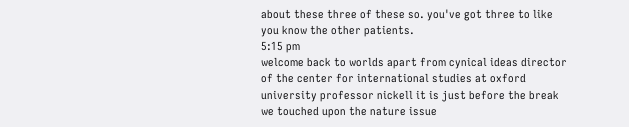about these three of these so. you've got three to like you know the other patients.
5:15 pm
welcome back to worlds apart from cynical ideas director of the center for international studies at oxford university professor nickell it is just before the break we touched upon the nature issue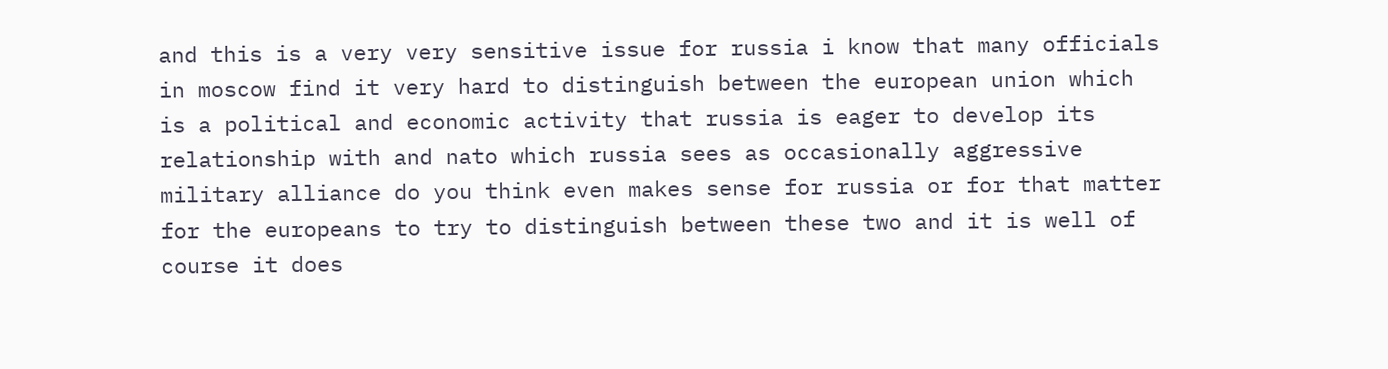and this is a very very sensitive issue for russia i know that many officials in moscow find it very hard to distinguish between the european union which is a political and economic activity that russia is eager to develop its relationship with and nato which russia sees as occasionally aggressive military alliance do you think even makes sense for russia or for that matter for the europeans to try to distinguish between these two and it is well of course it does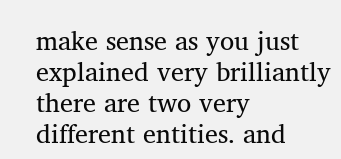make sense as you just explained very brilliantly there are two very different entities. and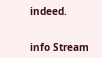indeed.


info Stream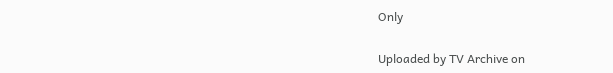Only

Uploaded by TV Archive on